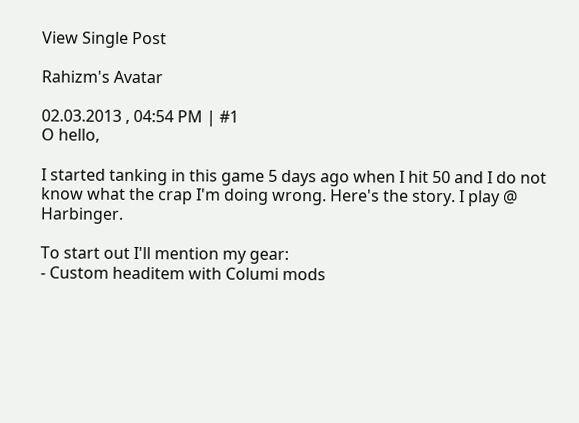View Single Post

Rahizm's Avatar

02.03.2013 , 04:54 PM | #1
O hello,

I started tanking in this game 5 days ago when I hit 50 and I do not know what the crap I'm doing wrong. Here's the story. I play @ Harbinger.

To start out I'll mention my gear:
- Custom headitem with Columi mods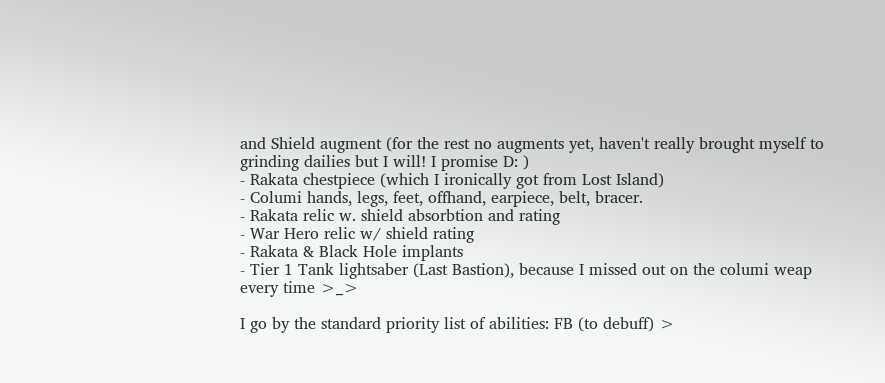and Shield augment (for the rest no augments yet, haven't really brought myself to grinding dailies but I will! I promise D: )
- Rakata chestpiece (which I ironically got from Lost Island)
- Columi hands, legs, feet, offhand, earpiece, belt, bracer.
- Rakata relic w. shield absorbtion and rating
- War Hero relic w/ shield rating
- Rakata & Black Hole implants
- Tier 1 Tank lightsaber (Last Bastion), because I missed out on the columi weap every time >_>

I go by the standard priority list of abilities: FB (to debuff) >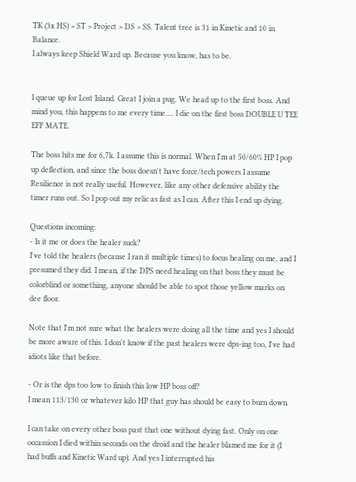TK (3x HS) > ST > Project > DS > SS. Talent tree is 31 in Kinetic and 10 in Balance.
I always keep Shield Ward up. Because you know, has to be.


I queue up for Lost Island. Great I join a pug. We head up to the first boss. And mind you, this happens to me every time.... I die on the first boss DOUBLE U TEE EFF MATE.

The boss hits me for 6,7k. I assume this is normal. When I'm at 50/60% HP I pop up deflection, and since the boss doesn't have force/tech powers I assume Resilience is not really useful. However, like any other defensive ability the timer runs out. So I pop out my relic as fast as I can. After this I end up dying.

Questions incoming:
- Is it me or does the healer suck?
I've told the healers (because I ran it multiple times) to focus healing on me, and I presumed they did. I mean, if the DPS need healing on that boss they must be colorblind or something, anyone should be able to spot those yellow marks on dee floor.

Note that I'm not sure what the healers were doing all the time and yes I should be more aware of this. I don't know if the past healers were dps-ing too, I've had idiots like that before.

- Or is the dps too low to finish this low HP boss off?
I mean 113/130 or whatever kilo HP that guy has should be easy to burn down.

I can take on every other boss past that one without dying fast. Only on one occassion I died within seconds on the droid and the healer blamed me for it (I had buffs and Kinetic Ward up). And yes I interrupted his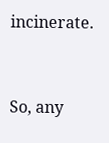incinerate.


So, any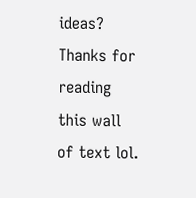ideas? Thanks for reading this wall of text lol.